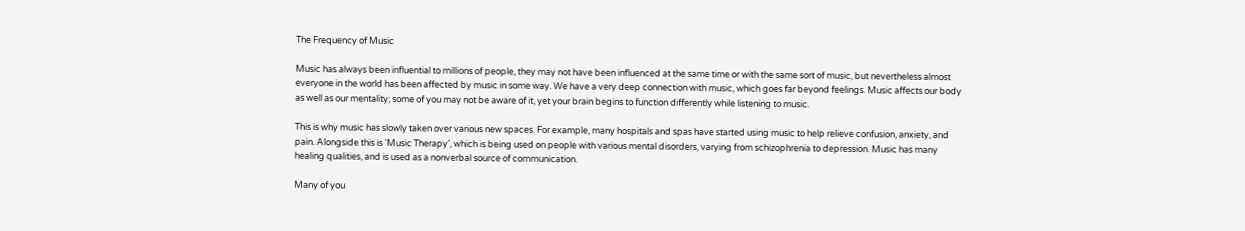The Frequency of Music

Music has always been influential to millions of people, they may not have been influenced at the same time or with the same sort of music, but nevertheless almost everyone in the world has been affected by music in some way. We have a very deep connection with music, which goes far beyond feelings. Music affects our body as well as our mentality; some of you may not be aware of it, yet your brain begins to function differently while listening to music.

This is why music has slowly taken over various new spaces. For example, many hospitals and spas have started using music to help relieve confusion, anxiety, and pain. Alongside this is ‘Music Therapy’, which is being used on people with various mental disorders, varying from schizophrenia to depression. Music has many healing qualities, and is used as a nonverbal source of communication.

Many of you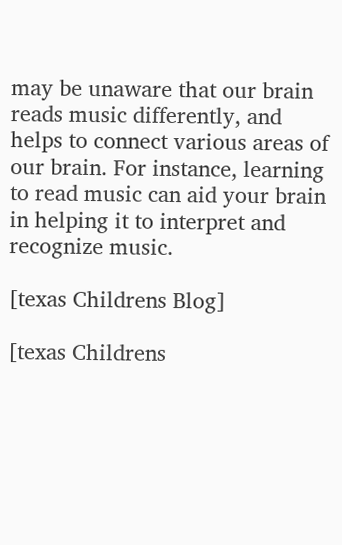may be unaware that our brain reads music differently, and helps to connect various areas of our brain. For instance, learning to read music can aid your brain in helping it to interpret and recognize music.

[texas Childrens Blog]

[texas Childrens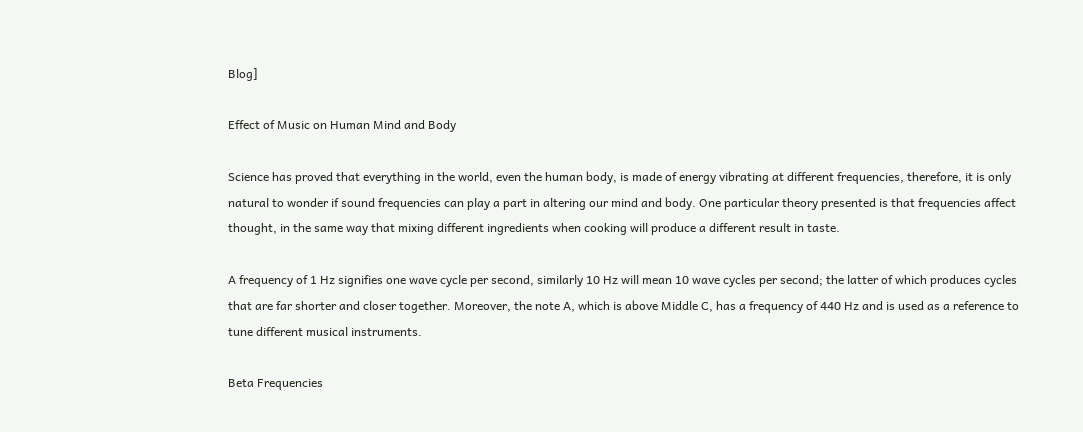Blog]

Effect of Music on Human Mind and Body

Science has proved that everything in the world, even the human body, is made of energy vibrating at different frequencies, therefore, it is only natural to wonder if sound frequencies can play a part in altering our mind and body. One particular theory presented is that frequencies affect thought, in the same way that mixing different ingredients when cooking will produce a different result in taste.

A frequency of 1 Hz signifies one wave cycle per second, similarly 10 Hz will mean 10 wave cycles per second; the latter of which produces cycles that are far shorter and closer together. Moreover, the note A, which is above Middle C, has a frequency of 440 Hz and is used as a reference to tune different musical instruments.

Beta Frequencies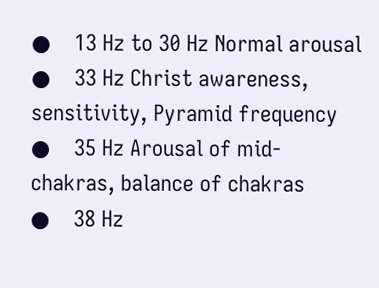●    13 Hz to 30 Hz Normal arousal
●    33 Hz Christ awareness, sensitivity, Pyramid frequency
●    35 Hz Arousal of mid-chakras, balance of chakras
●    38 Hz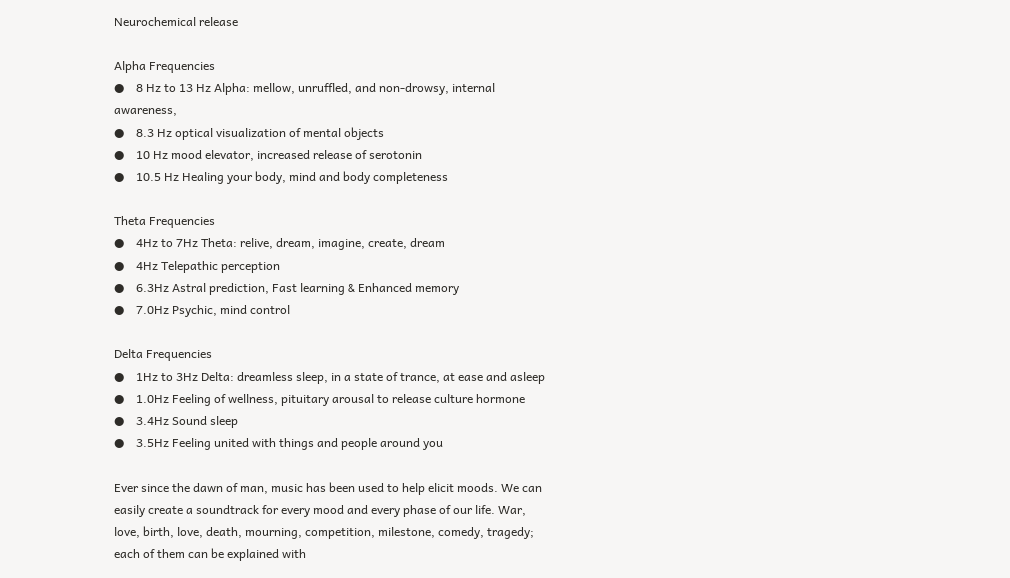Neurochemical release

Alpha Frequencies
●    8 Hz to 13 Hz Alpha: mellow, unruffled, and non-drowsy, internal awareness,
●    8.3 Hz optical visualization of mental objects
●    10 Hz mood elevator, increased release of serotonin
●    10.5 Hz Healing your body, mind and body completeness

Theta Frequencies
●    4Hz to 7Hz Theta: relive, dream, imagine, create, dream
●    4Hz Telepathic perception
●    6.3Hz Astral prediction, Fast learning & Enhanced memory
●    7.0Hz Psychic, mind control

Delta Frequencies
●    1Hz to 3Hz Delta: dreamless sleep, in a state of trance, at ease and asleep
●    1.0Hz Feeling of wellness, pituitary arousal to release culture hormone
●    3.4Hz Sound sleep
●    3.5Hz Feeling united with things and people around you

Ever since the dawn of man, music has been used to help elicit moods. We can easily create a soundtrack for every mood and every phase of our life. War, love, birth, love, death, mourning, competition, milestone, comedy, tragedy; each of them can be explained with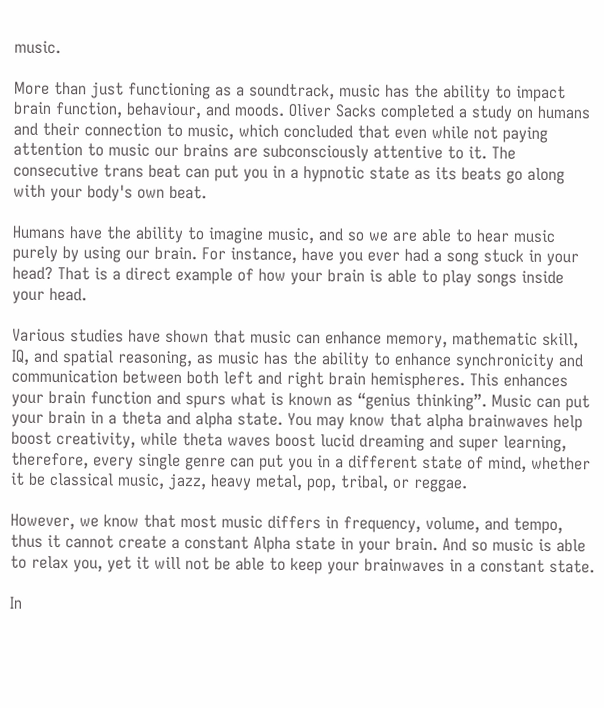music.

More than just functioning as a soundtrack, music has the ability to impact brain function, behaviour, and moods. Oliver Sacks completed a study on humans and their connection to music, which concluded that even while not paying attention to music our brains are subconsciously attentive to it. The consecutive trans beat can put you in a hypnotic state as its beats go along with your body's own beat.

Humans have the ability to imagine music, and so we are able to hear music purely by using our brain. For instance, have you ever had a song stuck in your head? That is a direct example of how your brain is able to play songs inside your head.

Various studies have shown that music can enhance memory, mathematic skill, IQ, and spatial reasoning, as music has the ability to enhance synchronicity and communication between both left and right brain hemispheres. This enhances your brain function and spurs what is known as “genius thinking”. Music can put your brain in a theta and alpha state. You may know that alpha brainwaves help boost creativity, while theta waves boost lucid dreaming and super learning, therefore, every single genre can put you in a different state of mind, whether it be classical music, jazz, heavy metal, pop, tribal, or reggae.

However, we know that most music differs in frequency, volume, and tempo, thus it cannot create a constant Alpha state in your brain. And so music is able to relax you, yet it will not be able to keep your brainwaves in a constant state.

In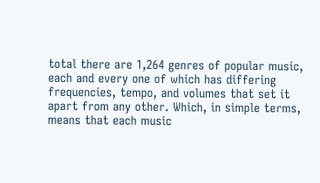total there are 1,264 genres of popular music, each and every one of which has differing frequencies, tempo, and volumes that set it apart from any other. Which, in simple terms, means that each music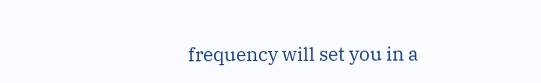frequency will set you in a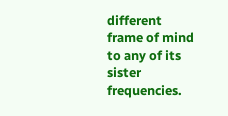different frame of mind to any of its sister frequencies.